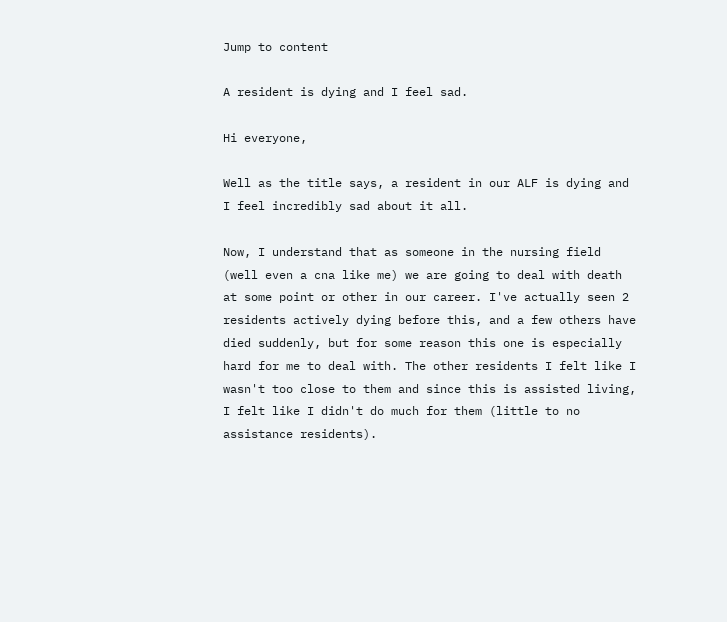Jump to content

A resident is dying and I feel sad.

Hi everyone,

Well as the title says, a resident in our ALF is dying and I feel incredibly sad about it all.

Now, I understand that as someone in the nursing field (well even a cna like me) we are going to deal with death at some point or other in our career. I've actually seen 2 residents actively dying before this, and a few others have died suddenly, but for some reason this one is especially hard for me to deal with. The other residents I felt like I wasn't too close to them and since this is assisted living, I felt like I didn't do much for them (little to no assistance residents).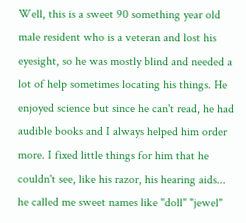Well, this is a sweet 90 something year old male resident who is a veteran and lost his eyesight, so he was mostly blind and needed a lot of help sometimes locating his things. He enjoyed science but since he can't read, he had audible books and I always helped him order more. I fixed little things for him that he couldn't see, like his razor, his hearing aids... he called me sweet names like "doll" "jewel"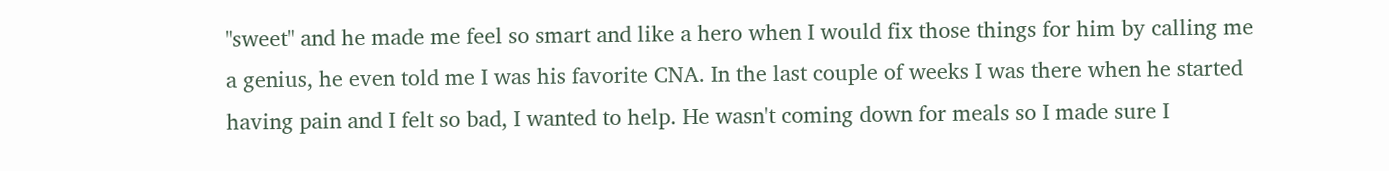"sweet" and he made me feel so smart and like a hero when I would fix those things for him by calling me a genius, he even told me I was his favorite CNA. In the last couple of weeks I was there when he started having pain and I felt so bad, I wanted to help. He wasn't coming down for meals so I made sure I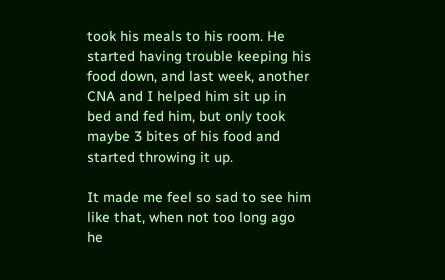took his meals to his room. He started having trouble keeping his food down, and last week, another CNA and I helped him sit up in bed and fed him, but only took maybe 3 bites of his food and started throwing it up.

It made me feel so sad to see him like that, when not too long ago he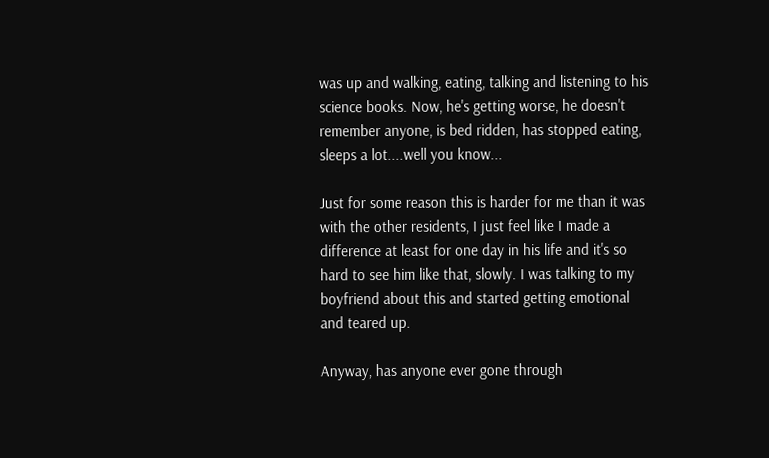was up and walking, eating, talking and listening to his science books. Now, he's getting worse, he doesn't remember anyone, is bed ridden, has stopped eating, sleeps a lot....well you know...

Just for some reason this is harder for me than it was with the other residents, I just feel like I made a difference at least for one day in his life and it's so hard to see him like that, slowly. I was talking to my boyfriend about this and started getting emotional and teared up.

Anyway, has anyone ever gone through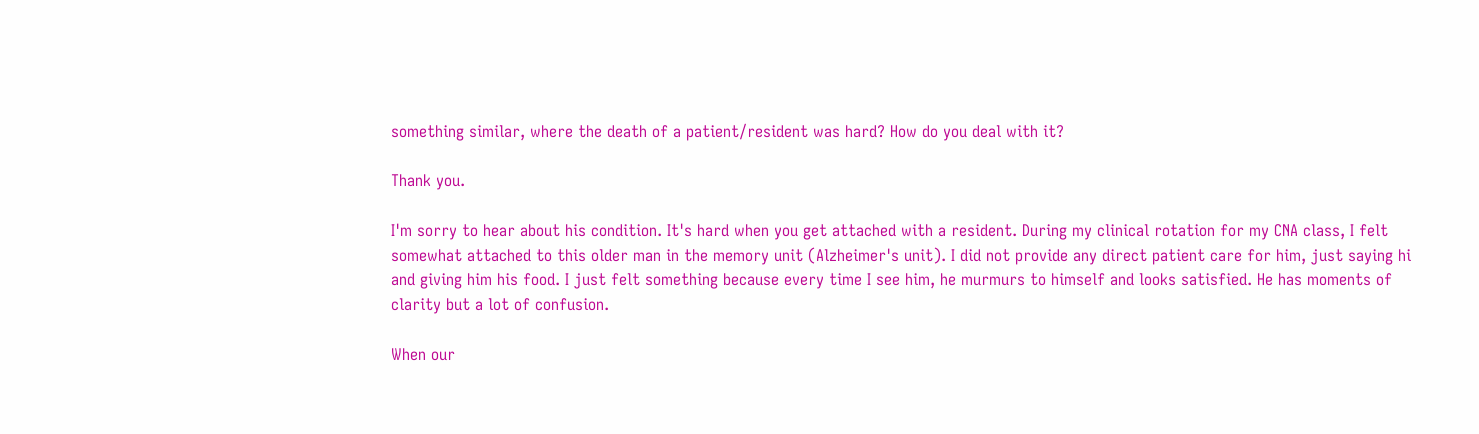something similar, where the death of a patient/resident was hard? How do you deal with it?

Thank you.

I'm sorry to hear about his condition. It's hard when you get attached with a resident. During my clinical rotation for my CNA class, I felt somewhat attached to this older man in the memory unit (Alzheimer's unit). I did not provide any direct patient care for him, just saying hi and giving him his food. I just felt something because every time I see him, he murmurs to himself and looks satisfied. He has moments of clarity but a lot of confusion.

When our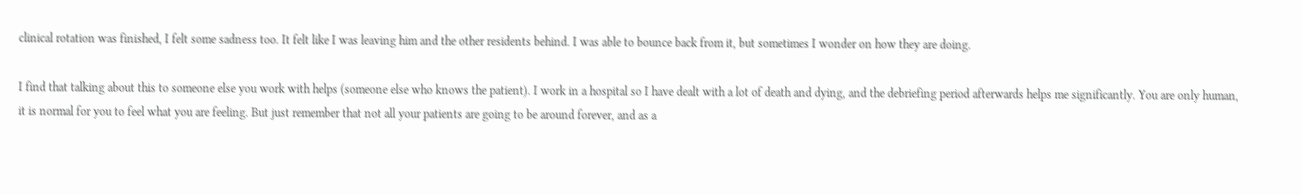clinical rotation was finished, I felt some sadness too. It felt like I was leaving him and the other residents behind. I was able to bounce back from it, but sometimes I wonder on how they are doing.

I find that talking about this to someone else you work with helps (someone else who knows the patient). I work in a hospital so I have dealt with a lot of death and dying, and the debriefing period afterwards helps me significantly. You are only human, it is normal for you to feel what you are feeling. But just remember that not all your patients are going to be around forever, and as a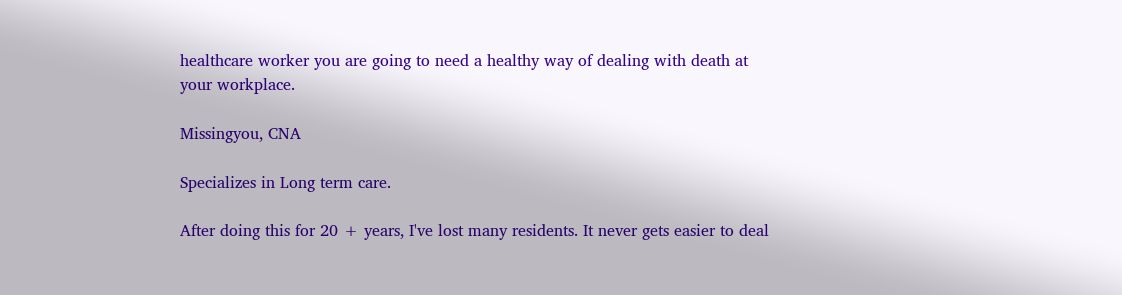healthcare worker you are going to need a healthy way of dealing with death at your workplace.

Missingyou, CNA

Specializes in Long term care.

After doing this for 20 + years, I've lost many residents. It never gets easier to deal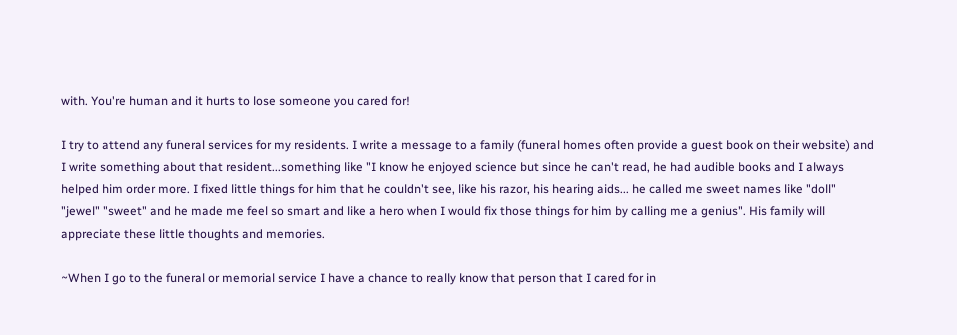with. You're human and it hurts to lose someone you cared for!

I try to attend any funeral services for my residents. I write a message to a family (funeral homes often provide a guest book on their website) and I write something about that resident...something like "I know he enjoyed science but since he can't read, he had audible books and I always helped him order more. I fixed little things for him that he couldn't see, like his razor, his hearing aids... he called me sweet names like "doll" "jewel" "sweet" and he made me feel so smart and like a hero when I would fix those things for him by calling me a genius". His family will appreciate these little thoughts and memories.

~When I go to the funeral or memorial service I have a chance to really know that person that I cared for in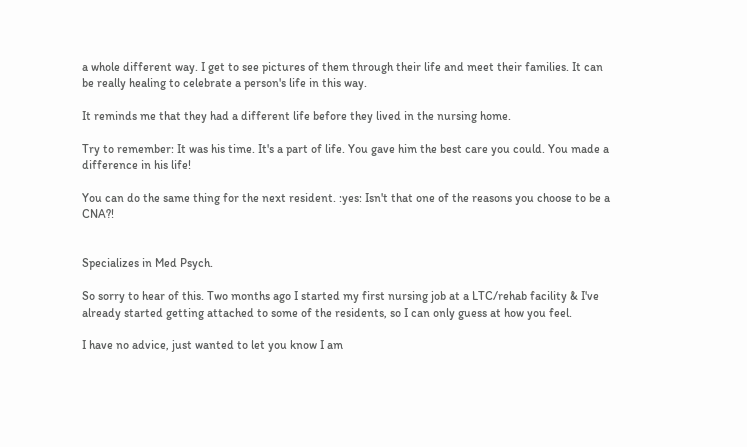a whole different way. I get to see pictures of them through their life and meet their families. It can be really healing to celebrate a person's life in this way.

It reminds me that they had a different life before they lived in the nursing home.

Try to remember: It was his time. It's a part of life. You gave him the best care you could. You made a difference in his life!

You can do the same thing for the next resident. :yes: Isn't that one of the reasons you choose to be a CNA?!


Specializes in Med Psych.

So sorry to hear of this. Two months ago I started my first nursing job at a LTC/rehab facility & I've already started getting attached to some of the residents, so I can only guess at how you feel.

I have no advice, just wanted to let you know I am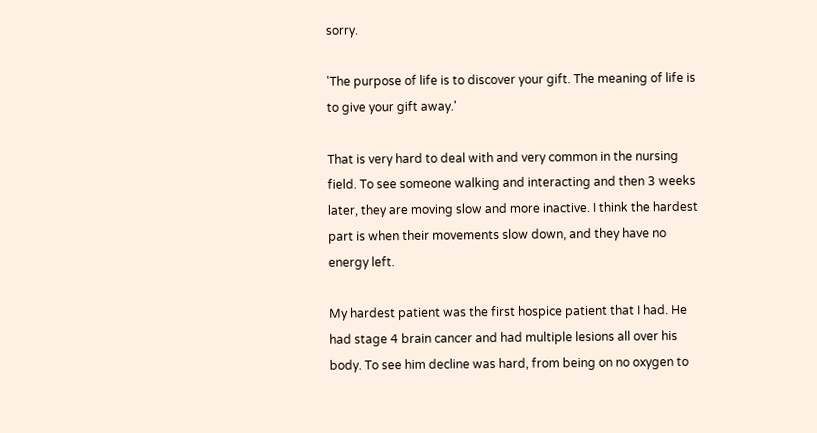sorry.

'The purpose of life is to discover your gift. The meaning of life is to give your gift away.'

That is very hard to deal with and very common in the nursing field. To see someone walking and interacting and then 3 weeks later, they are moving slow and more inactive. I think the hardest part is when their movements slow down, and they have no energy left.

My hardest patient was the first hospice patient that I had. He had stage 4 brain cancer and had multiple lesions all over his body. To see him decline was hard, from being on no oxygen to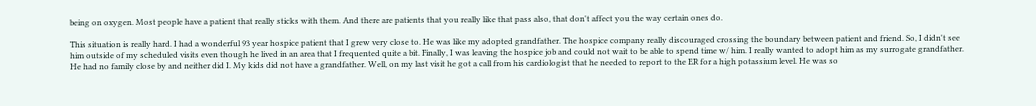being on oxygen. Most people have a patient that really sticks with them. And there are patients that you really like that pass also, that don't affect you the way certain ones do.

This situation is really hard. I had a wonderful 93 year hospice patient that I grew very close to. He was like my adopted grandfather. The hospice company really discouraged crossing the boundary between patient and friend. So, I didn't see him outside of my scheduled visits even though he lived in an area that I frequented quite a bit. Finally, I was leaving the hospice job and could not wait to be able to spend time w/ him. I really wanted to adopt him as my surrogate grandfather. He had no family close by and neither did I. My kids did not have a grandfather. Well, on my last visit he got a call from his cardiologist that he needed to report to the ER for a high potassium level. He was so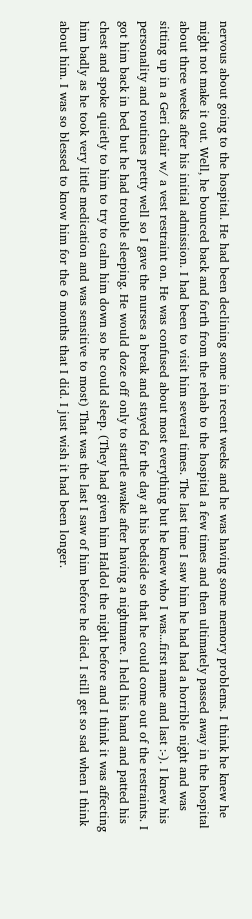nervous about going to the hospital. He had been declining some in recent weeks and he was having some memory problems. I think he knew he might not make it out. Well, he bounced back and forth from the rehab to the hospital a few times and then ultimately passed away in the hospital about three weeks after his initial admission. I had been to visit him several times. The last time I saw him he had had a horrible night and was sitting up in a Geri chair w/ a vest restraint on. He was confused about most everything but he knew who I was...first name and last :-). I knew his personality and routines pretty well so I gave the nurses a break and stayed for the day at his bedside so that he could come out of the restraints. I got him back in bed but he had trouble sleeping. He would doze off only to startle awake after having a nightmare. I held his hand and patted his chest and spoke quietly to him to try to calm him down so he could sleep. (They had given him Haldol the night before and I think it was affecting him badly as he took very little medication and was sensitive to most) That was the last I saw of him before he died. I still get so sad when I think about him. I was so blessed to know him for the 6 months that I did. I just wish it had been longer.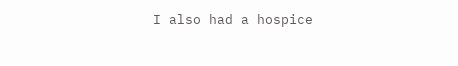I also had a hospice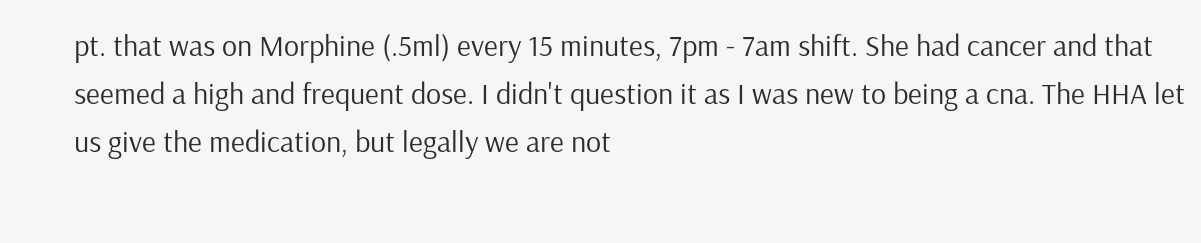pt. that was on Morphine (.5ml) every 15 minutes, 7pm - 7am shift. She had cancer and that seemed a high and frequent dose. I didn't question it as I was new to being a cna. The HHA let us give the medication, but legally we are not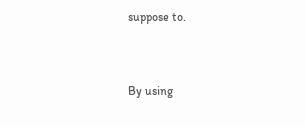suppose to.


By using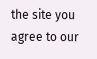the site you agree to our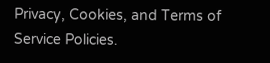Privacy, Cookies, and Terms of Service Policies.